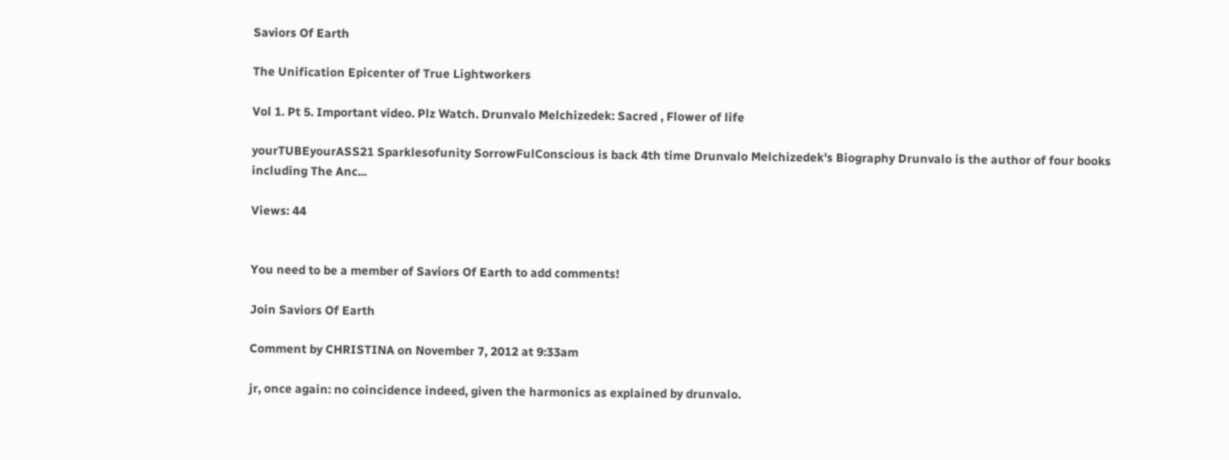Saviors Of Earth

The Unification Epicenter of True Lightworkers

Vol 1. Pt 5. Important video. Plz Watch. Drunvalo Melchizedek: Sacred , Flower of life

yourTUBEyourASS21 Sparklesofunity SorrowFulConscious is back 4th time Drunvalo Melchizedek's Biography Drunvalo is the author of four books including The Anc...

Views: 44


You need to be a member of Saviors Of Earth to add comments!

Join Saviors Of Earth

Comment by CHRISTINA on November 7, 2012 at 9:33am

jr, once again: no coincidence indeed, given the harmonics as explained by drunvalo.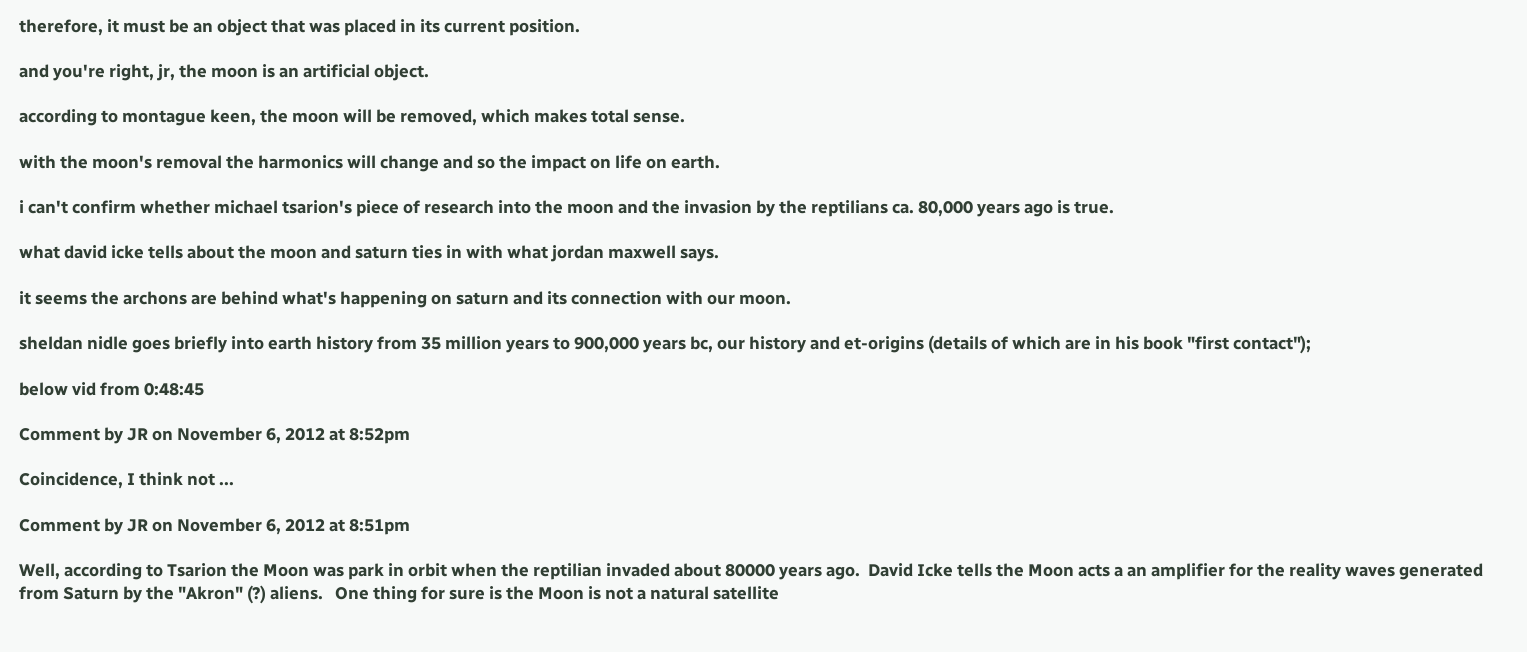therefore, it must be an object that was placed in its current position.

and you're right, jr, the moon is an artificial object.

according to montague keen, the moon will be removed, which makes total sense.

with the moon's removal the harmonics will change and so the impact on life on earth.

i can't confirm whether michael tsarion's piece of research into the moon and the invasion by the reptilians ca. 80,000 years ago is true.

what david icke tells about the moon and saturn ties in with what jordan maxwell says.

it seems the archons are behind what's happening on saturn and its connection with our moon.

sheldan nidle goes briefly into earth history from 35 million years to 900,000 years bc, our history and et-origins (details of which are in his book "first contact");

below vid from 0:48:45

Comment by JR on November 6, 2012 at 8:52pm

Coincidence, I think not ...

Comment by JR on November 6, 2012 at 8:51pm

Well, according to Tsarion the Moon was park in orbit when the reptilian invaded about 80000 years ago.  David Icke tells the Moon acts a an amplifier for the reality waves generated from Saturn by the "Akron" (?) aliens.   One thing for sure is the Moon is not a natural satellite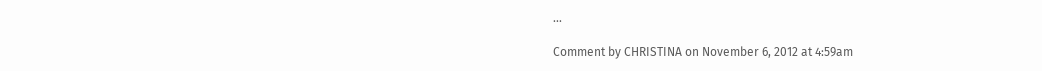...

Comment by CHRISTINA on November 6, 2012 at 4:59am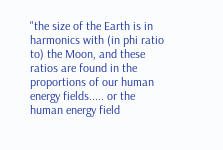"the size of the Earth is in harmonics with (in phi ratio to) the Moon, and these ratios are found in the proportions of our human energy fields..... or the human energy field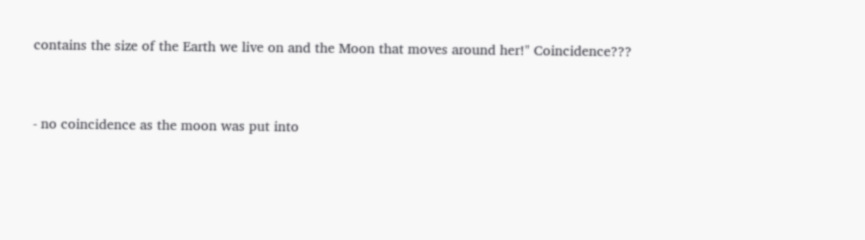contains the size of the Earth we live on and the Moon that moves around her!" Coincidence???


- no coincidence as the moon was put into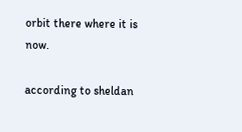orbit there where it is now.

according to sheldan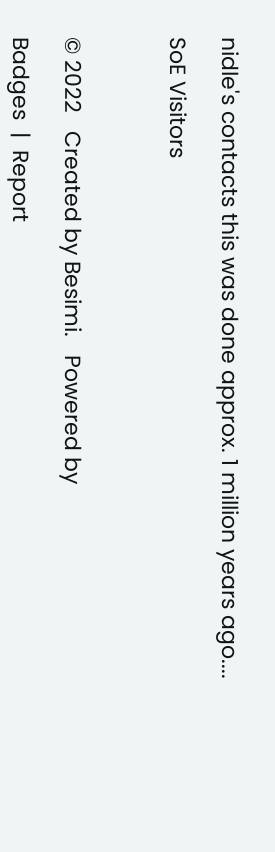nidle's contacts this was done approx. 1 million years ago....

SoE Visitors



© 2022   Created by Besimi.   Powered by

Badges  |  Report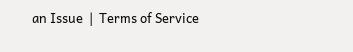an Issue  |  Terms of Service